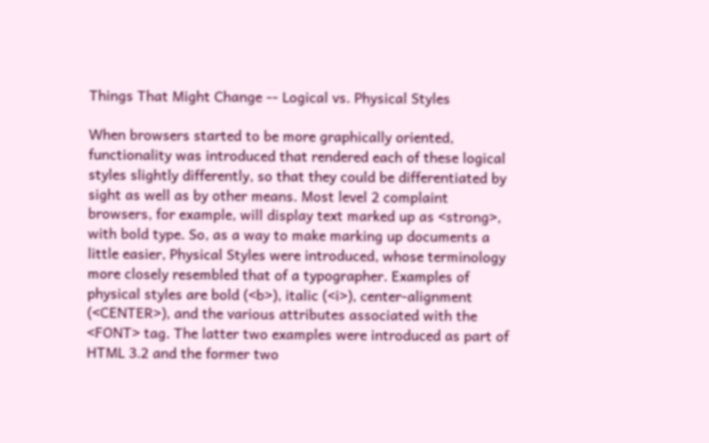Things That Might Change -- Logical vs. Physical Styles

When browsers started to be more graphically oriented, functionality was introduced that rendered each of these logical styles slightly differently, so that they could be differentiated by sight as well as by other means. Most level 2 complaint browsers, for example, will display text marked up as <strong>, with bold type. So, as a way to make marking up documents a little easier, Physical Styles were introduced, whose terminology more closely resembled that of a typographer. Examples of physical styles are bold (<b>), italic (<i>), center-alignment (<CENTER>), and the various attributes associated with the <FONT> tag. The latter two examples were introduced as part of HTML 3.2 and the former two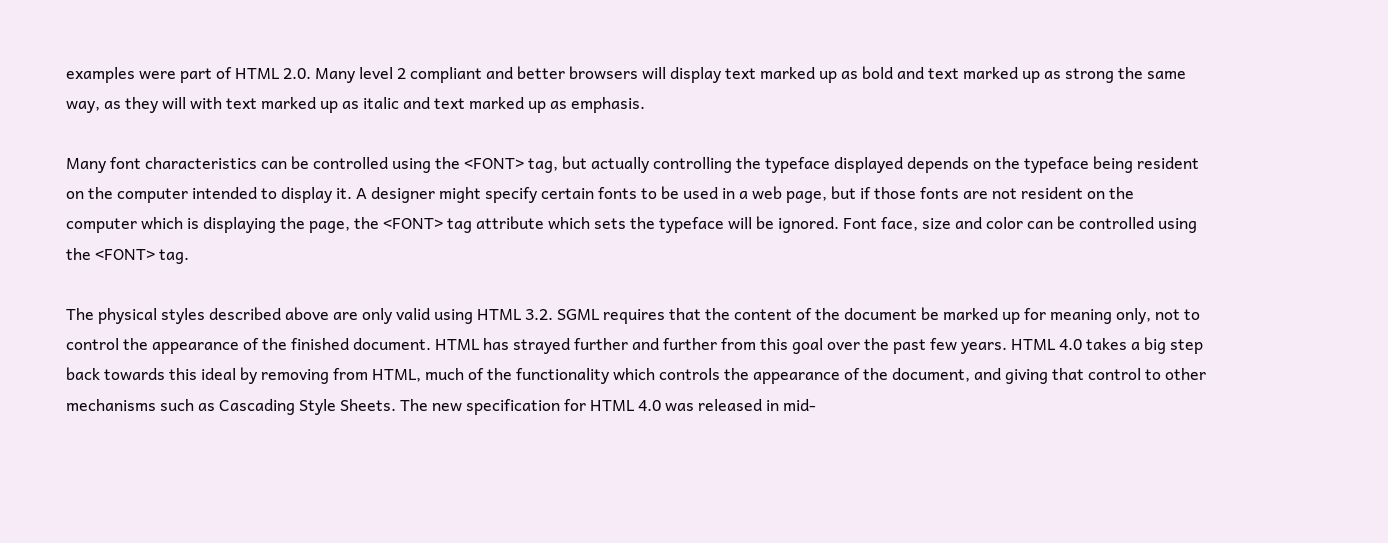examples were part of HTML 2.0. Many level 2 compliant and better browsers will display text marked up as bold and text marked up as strong the same way, as they will with text marked up as italic and text marked up as emphasis.

Many font characteristics can be controlled using the <FONT> tag, but actually controlling the typeface displayed depends on the typeface being resident on the computer intended to display it. A designer might specify certain fonts to be used in a web page, but if those fonts are not resident on the computer which is displaying the page, the <FONT> tag attribute which sets the typeface will be ignored. Font face, size and color can be controlled using the <FONT> tag.

The physical styles described above are only valid using HTML 3.2. SGML requires that the content of the document be marked up for meaning only, not to control the appearance of the finished document. HTML has strayed further and further from this goal over the past few years. HTML 4.0 takes a big step back towards this ideal by removing from HTML, much of the functionality which controls the appearance of the document, and giving that control to other mechanisms such as Cascading Style Sheets. The new specification for HTML 4.0 was released in mid-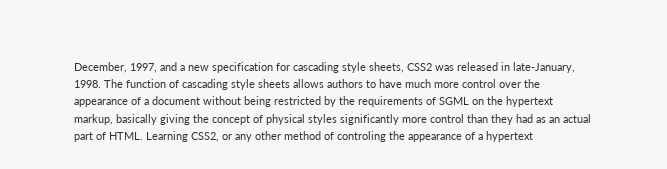December, 1997, and a new specification for cascading style sheets, CSS2 was released in late-January, 1998. The function of cascading style sheets allows authors to have much more control over the appearance of a document without being restricted by the requirements of SGML on the hypertext markup, basically giving the concept of physical styles significantly more control than they had as an actual part of HTML. Learning CSS2, or any other method of controling the appearance of a hypertext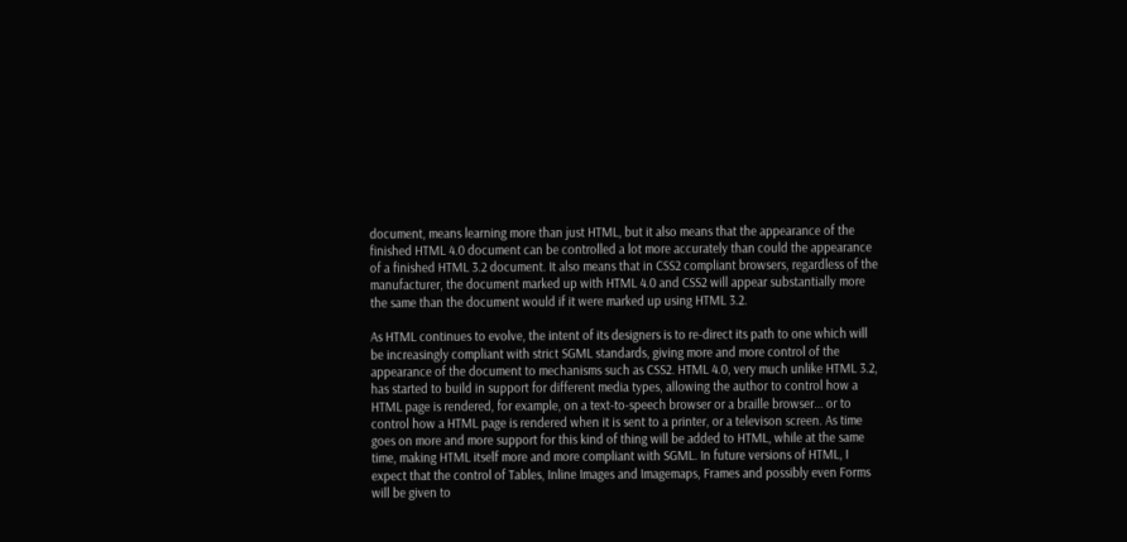document, means learning more than just HTML, but it also means that the appearance of the finished HTML 4.0 document can be controlled a lot more accurately than could the appearance of a finished HTML 3.2 document. It also means that in CSS2 compliant browsers, regardless of the manufacturer, the document marked up with HTML 4.0 and CSS2 will appear substantially more the same than the document would if it were marked up using HTML 3.2.

As HTML continues to evolve, the intent of its designers is to re-direct its path to one which will be increasingly compliant with strict SGML standards, giving more and more control of the appearance of the document to mechanisms such as CSS2. HTML 4.0, very much unlike HTML 3.2, has started to build in support for different media types, allowing the author to control how a HTML page is rendered, for example, on a text-to-speech browser or a braille browser... or to control how a HTML page is rendered when it is sent to a printer, or a televison screen. As time goes on more and more support for this kind of thing will be added to HTML, while at the same time, making HTML itself more and more compliant with SGML. In future versions of HTML, I expect that the control of Tables, Inline Images and Imagemaps, Frames and possibly even Forms will be given to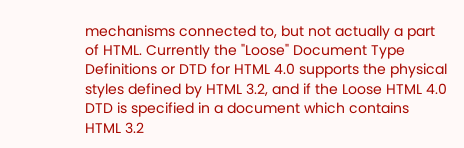mechanisms connected to, but not actually a part of HTML. Currently the "Loose" Document Type Definitions or DTD for HTML 4.0 supports the physical styles defined by HTML 3.2, and if the Loose HTML 4.0 DTD is specified in a document which contains HTML 3.2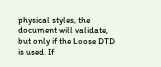physical styles, the document will validate, but only if the Loose DTD is used. If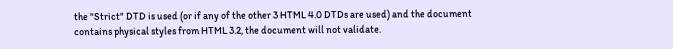the "Strict" DTD is used (or if any of the other 3 HTML 4.0 DTDs are used) and the document contains physical styles from HTML 3.2, the document will not validate.